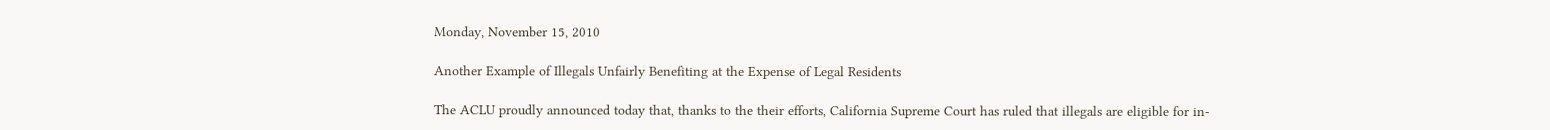Monday, November 15, 2010

Another Example of Illegals Unfairly Benefiting at the Expense of Legal Residents

The ACLU proudly announced today that, thanks to the their efforts, California Supreme Court has ruled that illegals are eligible for in-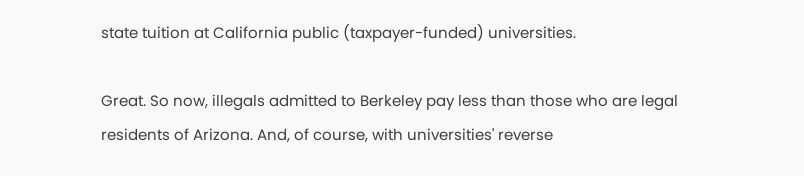state tuition at California public (taxpayer-funded) universities.

Great. So now, illegals admitted to Berkeley pay less than those who are legal residents of Arizona. And, of course, with universities' reverse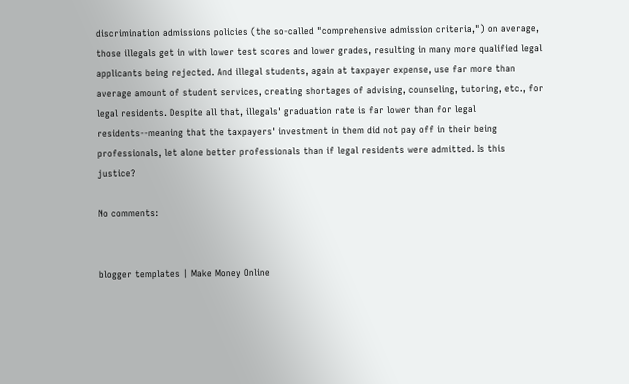discrimination admissions policies (the so-called "comprehensive admission criteria,") on average, those illegals get in with lower test scores and lower grades, resulting in many more qualified legal applicants being rejected. And illegal students, again at taxpayer expense, use far more than average amount of student services, creating shortages of advising, counseling, tutoring, etc., for legal residents. Despite all that, illegals' graduation rate is far lower than for legal residents--meaning that the taxpayers' investment in them did not pay off in their being professionals, let alone better professionals than if legal residents were admitted. Is this justice?

No comments:


blogger templates | Make Money Online